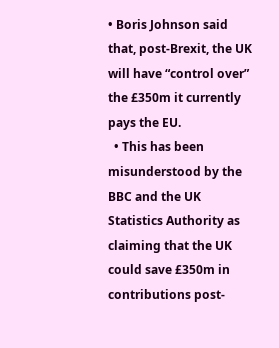• Boris Johnson said that, post-Brexit, the UK will have “control over” the £350m it currently pays the EU.
  • This has been misunderstood by the BBC and the UK Statistics Authority as claiming that the UK could save £350m in contributions post-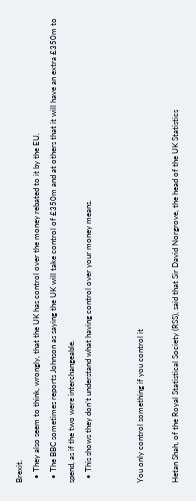Brexit.
  • They also seem to think, wrongly, that the UK has control over the money rebated to it by the EU.
  • The BBC sometimes reports Johnson as saying the UK will take control of £350m and at others that it will have an extra £350m to spend, as if the two were interchangeable.
  • This shows they don’t understand what having control over your money means.


You only control something if you control it

Hetan Shah, of the Royal Statistical Society (RSS), said that Sir David Norgrove, the head of the UK Statistics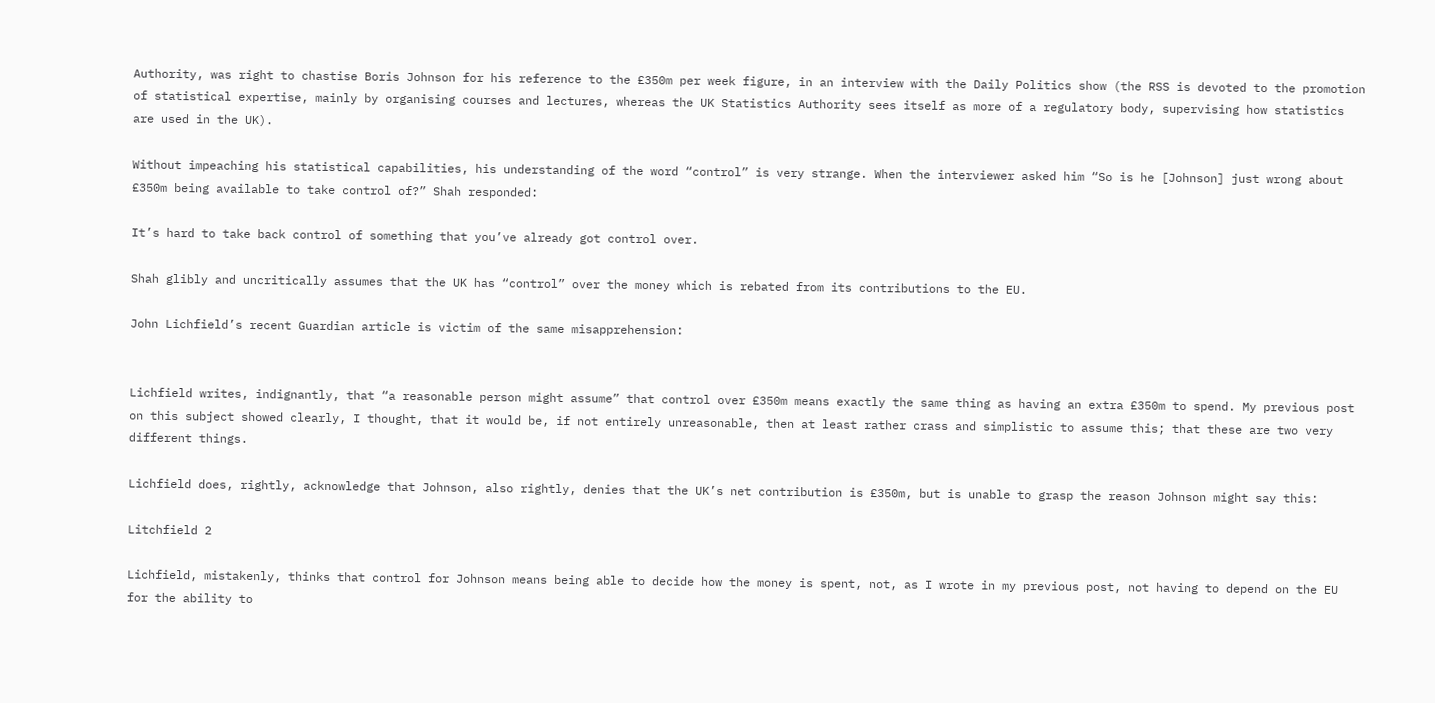Authority, was right to chastise Boris Johnson for his reference to the £350m per week figure, in an interview with the Daily Politics show (the RSS is devoted to the promotion of statistical expertise, mainly by organising courses and lectures, whereas the UK Statistics Authority sees itself as more of a regulatory body, supervising how statistics are used in the UK).

Without impeaching his statistical capabilities, his understanding of the word “control” is very strange. When the interviewer asked him “So is he [Johnson] just wrong about £350m being available to take control of?” Shah responded:

It’s hard to take back control of something that you’ve already got control over.

Shah glibly and uncritically assumes that the UK has “control” over the money which is rebated from its contributions to the EU.

John Lichfield’s recent Guardian article is victim of the same misapprehension:


Lichfield writes, indignantly, that “a reasonable person might assume” that control over £350m means exactly the same thing as having an extra £350m to spend. My previous post on this subject showed clearly, I thought, that it would be, if not entirely unreasonable, then at least rather crass and simplistic to assume this; that these are two very different things.

Lichfield does, rightly, acknowledge that Johnson, also rightly, denies that the UK’s net contribution is £350m, but is unable to grasp the reason Johnson might say this:

Litchfield 2

Lichfield, mistakenly, thinks that control for Johnson means being able to decide how the money is spent, not, as I wrote in my previous post, not having to depend on the EU for the ability to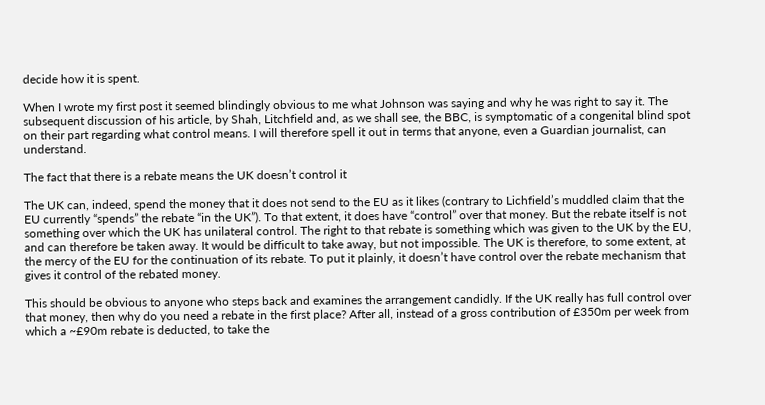decide how it is spent.

When I wrote my first post it seemed blindingly obvious to me what Johnson was saying and why he was right to say it. The subsequent discussion of his article, by Shah, Litchfield and, as we shall see, the BBC, is symptomatic of a congenital blind spot on their part regarding what control means. I will therefore spell it out in terms that anyone, even a Guardian journalist, can understand.

The fact that there is a rebate means the UK doesn’t control it

The UK can, indeed, spend the money that it does not send to the EU as it likes (contrary to Lichfield’s muddled claim that the EU currently “spends” the rebate “in the UK”). To that extent, it does have “control” over that money. But the rebate itself is not something over which the UK has unilateral control. The right to that rebate is something which was given to the UK by the EU, and can therefore be taken away. It would be difficult to take away, but not impossible. The UK is therefore, to some extent, at the mercy of the EU for the continuation of its rebate. To put it plainly, it doesn’t have control over the rebate mechanism that gives it control of the rebated money.

This should be obvious to anyone who steps back and examines the arrangement candidly. If the UK really has full control over that money, then why do you need a rebate in the first place? After all, instead of a gross contribution of £350m per week from which a ~£90m rebate is deducted, to take the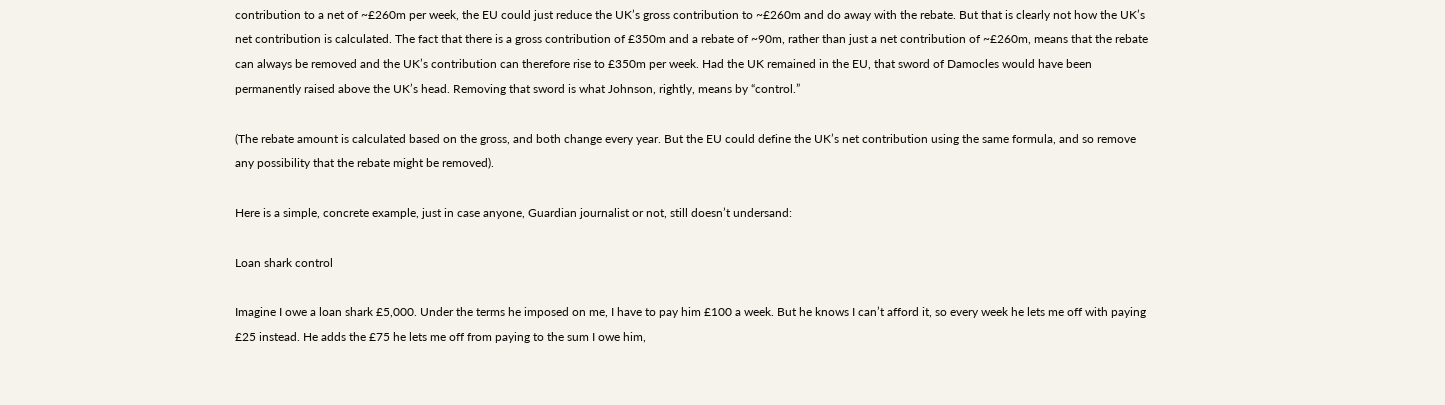contribution to a net of ~£260m per week, the EU could just reduce the UK’s gross contribution to ~£260m and do away with the rebate. But that is clearly not how the UK’s net contribution is calculated. The fact that there is a gross contribution of £350m and a rebate of ~90m, rather than just a net contribution of ~£260m, means that the rebate can always be removed and the UK’s contribution can therefore rise to £350m per week. Had the UK remained in the EU, that sword of Damocles would have been permanently raised above the UK’s head. Removing that sword is what Johnson, rightly, means by “control.”

(The rebate amount is calculated based on the gross, and both change every year. But the EU could define the UK’s net contribution using the same formula, and so remove any possibility that the rebate might be removed).

Here is a simple, concrete example, just in case anyone, Guardian journalist or not, still doesn’t undersand:

Loan shark control

Imagine I owe a loan shark £5,000. Under the terms he imposed on me, I have to pay him £100 a week. But he knows I can’t afford it, so every week he lets me off with paying £25 instead. He adds the £75 he lets me off from paying to the sum I owe him,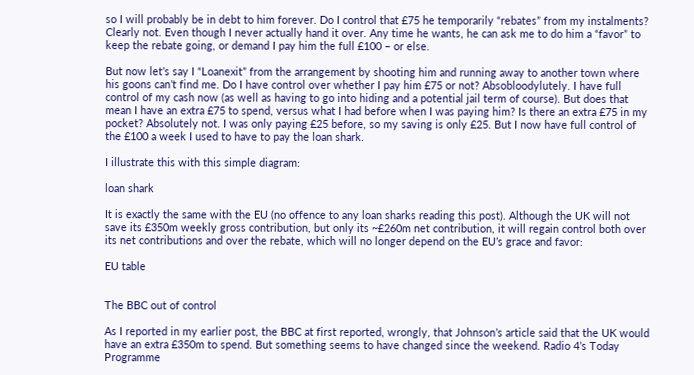so I will probably be in debt to him forever. Do I control that £75 he temporarily “rebates” from my instalments? Clearly not. Even though I never actually hand it over. Any time he wants, he can ask me to do him a “favor” to keep the rebate going, or demand I pay him the full £100 – or else.

But now let’s say I “Loanexit” from the arrangement by shooting him and running away to another town where his goons can’t find me. Do I have control over whether I pay him £75 or not? Absobloodylutely. I have full control of my cash now (as well as having to go into hiding and a potential jail term of course). But does that mean I have an extra £75 to spend, versus what I had before when I was paying him? Is there an extra £75 in my pocket? Absolutely not. I was only paying £25 before, so my saving is only £25. But I now have full control of the £100 a week I used to have to pay the loan shark.

I illustrate this with this simple diagram:

loan shark

It is exactly the same with the EU (no offence to any loan sharks reading this post). Although the UK will not save its £350m weekly gross contribution, but only its ~£260m net contribution, it will regain control both over its net contributions and over the rebate, which will no longer depend on the EU’s grace and favor:

EU table


The BBC out of control

As I reported in my earlier post, the BBC at first reported, wrongly, that Johnson’s article said that the UK would have an extra £350m to spend. But something seems to have changed since the weekend. Radio 4’s Today Programme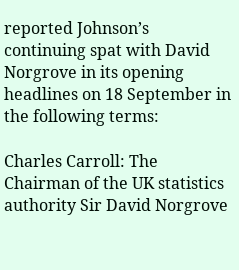reported Johnson’s continuing spat with David Norgrove in its opening headlines on 18 September in the following terms:

Charles Carroll: The Chairman of the UK statistics authority Sir David Norgrove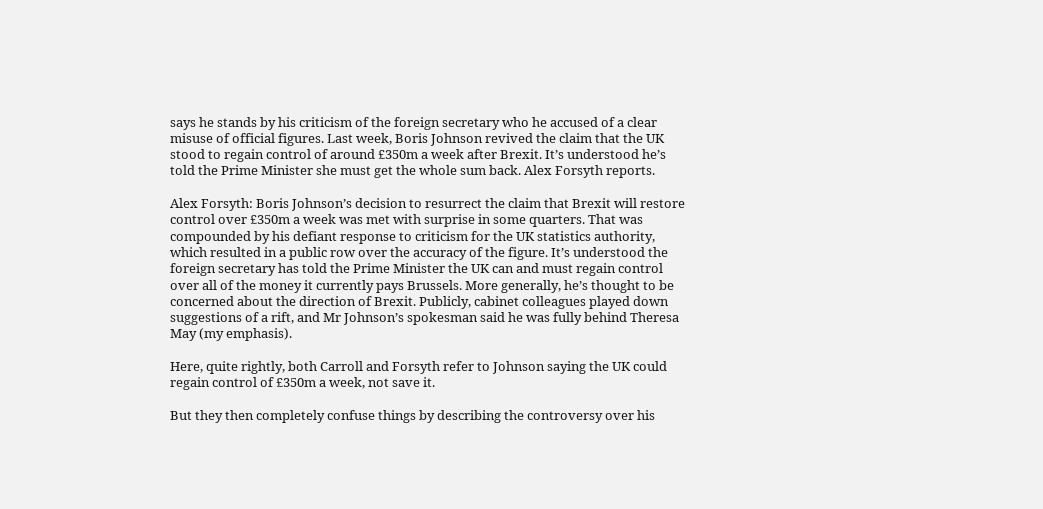says he stands by his criticism of the foreign secretary who he accused of a clear misuse of official figures. Last week, Boris Johnson revived the claim that the UK stood to regain control of around £350m a week after Brexit. It’s understood he’s told the Prime Minister she must get the whole sum back. Alex Forsyth reports.

Alex Forsyth: Boris Johnson’s decision to resurrect the claim that Brexit will restore control over £350m a week was met with surprise in some quarters. That was compounded by his defiant response to criticism for the UK statistics authority, which resulted in a public row over the accuracy of the figure. It’s understood the foreign secretary has told the Prime Minister the UK can and must regain control over all of the money it currently pays Brussels. More generally, he’s thought to be concerned about the direction of Brexit. Publicly, cabinet colleagues played down suggestions of a rift, and Mr Johnson’s spokesman said he was fully behind Theresa May (my emphasis).

Here, quite rightly, both Carroll and Forsyth refer to Johnson saying the UK could regain control of £350m a week, not save it.

But they then completely confuse things by describing the controversy over his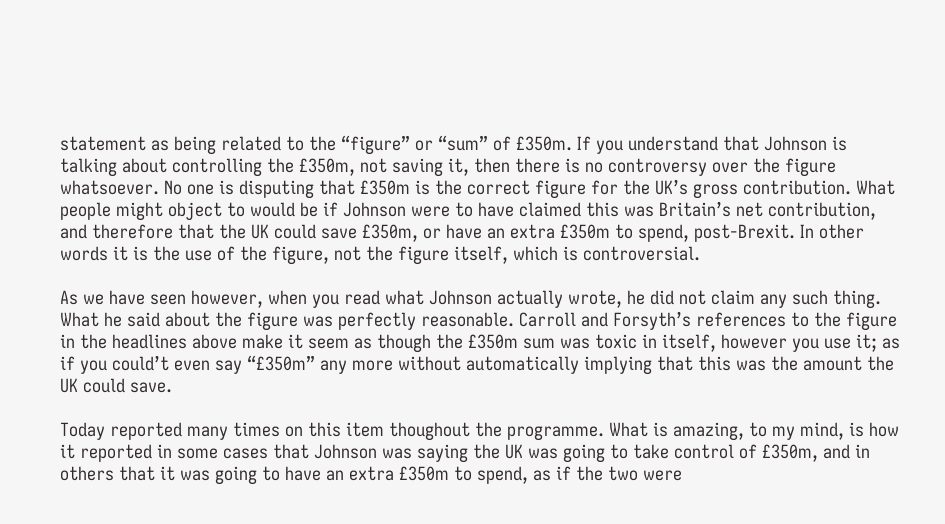statement as being related to the “figure” or “sum” of £350m. If you understand that Johnson is talking about controlling the £350m, not saving it, then there is no controversy over the figure whatsoever. No one is disputing that £350m is the correct figure for the UK’s gross contribution. What people might object to would be if Johnson were to have claimed this was Britain’s net contribution, and therefore that the UK could save £350m, or have an extra £350m to spend, post-Brexit. In other words it is the use of the figure, not the figure itself, which is controversial.

As we have seen however, when you read what Johnson actually wrote, he did not claim any such thing. What he said about the figure was perfectly reasonable. Carroll and Forsyth’s references to the figure in the headlines above make it seem as though the £350m sum was toxic in itself, however you use it; as if you could’t even say “£350m” any more without automatically implying that this was the amount the UK could save.

Today reported many times on this item thoughout the programme. What is amazing, to my mind, is how it reported in some cases that Johnson was saying the UK was going to take control of £350m, and in others that it was going to have an extra £350m to spend, as if the two were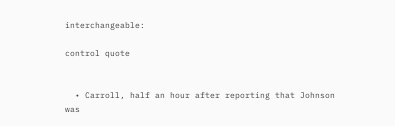interchangeable:

control quote


  • Carroll, half an hour after reporting that Johnson was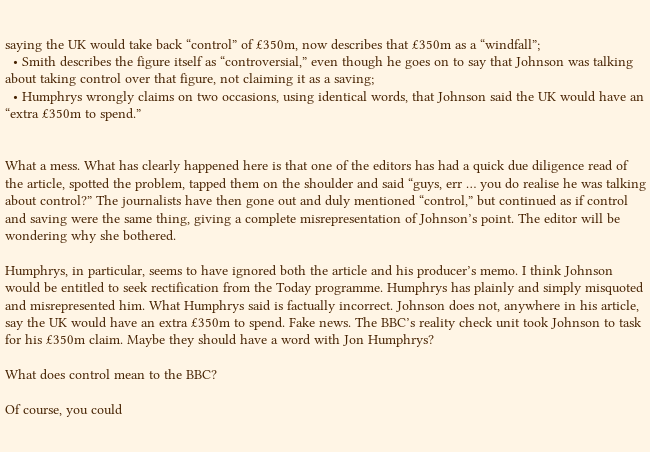saying the UK would take back “control” of £350m, now describes that £350m as a “windfall”;
  • Smith describes the figure itself as “controversial,” even though he goes on to say that Johnson was talking about taking control over that figure, not claiming it as a saving;
  • Humphrys wrongly claims on two occasions, using identical words, that Johnson said the UK would have an “extra £350m to spend.”


What a mess. What has clearly happened here is that one of the editors has had a quick due diligence read of the article, spotted the problem, tapped them on the shoulder and said “guys, err … you do realise he was talking about control?” The journalists have then gone out and duly mentioned “control,” but continued as if control and saving were the same thing, giving a complete misrepresentation of Johnson’s point. The editor will be wondering why she bothered.

Humphrys, in particular, seems to have ignored both the article and his producer’s memo. I think Johnson would be entitled to seek rectification from the Today programme. Humphrys has plainly and simply misquoted and misrepresented him. What Humphrys said is factually incorrect. Johnson does not, anywhere in his article, say the UK would have an extra £350m to spend. Fake news. The BBC’s reality check unit took Johnson to task for his £350m claim. Maybe they should have a word with Jon Humphrys?

What does control mean to the BBC?

Of course, you could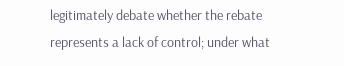legitimately debate whether the rebate represents a lack of control; under what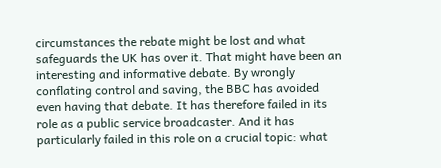circumstances the rebate might be lost and what safeguards the UK has over it. That might have been an interesting and informative debate. By wrongly conflating control and saving, the BBC has avoided even having that debate. It has therefore failed in its role as a public service broadcaster. And it has particularly failed in this role on a crucial topic: what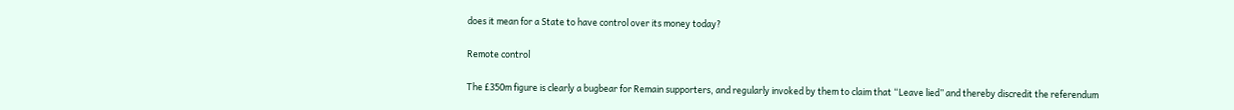does it mean for a State to have control over its money today?

Remote control

The £350m figure is clearly a bugbear for Remain supporters, and regularly invoked by them to claim that “Leave lied” and thereby discredit the referendum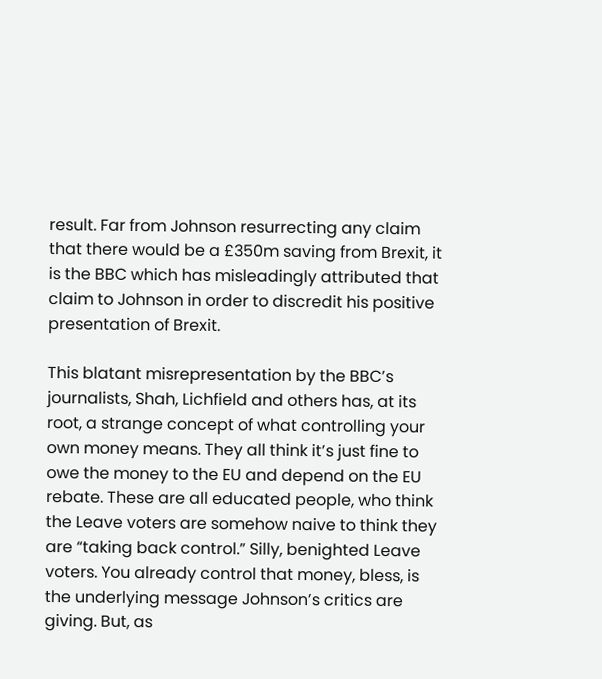result. Far from Johnson resurrecting any claim that there would be a £350m saving from Brexit, it is the BBC which has misleadingly attributed that claim to Johnson in order to discredit his positive presentation of Brexit.

This blatant misrepresentation by the BBC’s journalists, Shah, Lichfield and others has, at its root, a strange concept of what controlling your own money means. They all think it’s just fine to owe the money to the EU and depend on the EU rebate. These are all educated people, who think the Leave voters are somehow naive to think they are “taking back control.” Silly, benighted Leave voters. You already control that money, bless, is the underlying message Johnson’s critics are giving. But, as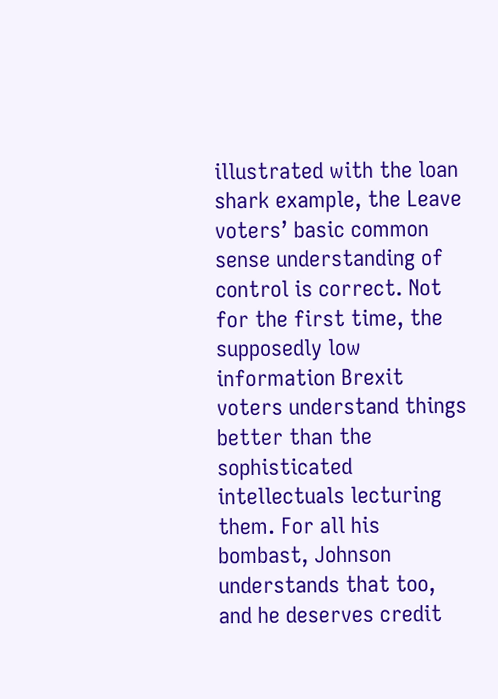illustrated with the loan shark example, the Leave voters’ basic common sense understanding of control is correct. Not for the first time, the supposedly low information Brexit voters understand things better than the sophisticated intellectuals lecturing them. For all his bombast, Johnson understands that too, and he deserves credit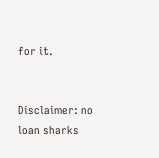for it.


Disclaimer: no loan sharks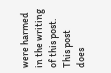were harmed in the writing of this post. This post does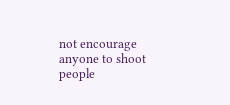not encourage anyone to shoot people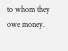to whom they owe money.